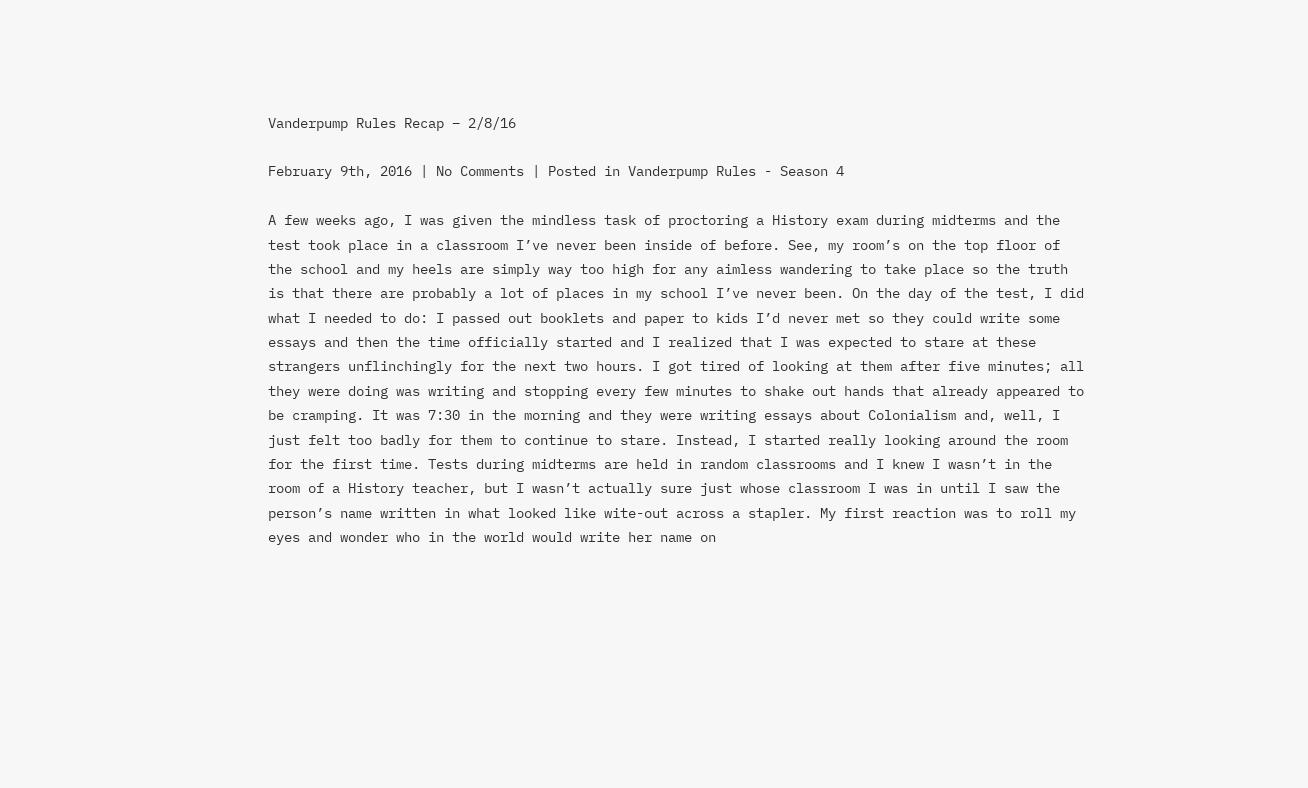Vanderpump Rules Recap – 2/8/16

February 9th, 2016 | No Comments | Posted in Vanderpump Rules - Season 4

A few weeks ago, I was given the mindless task of proctoring a History exam during midterms and the test took place in a classroom I’ve never been inside of before. See, my room’s on the top floor of the school and my heels are simply way too high for any aimless wandering to take place so the truth is that there are probably a lot of places in my school I’ve never been. On the day of the test, I did what I needed to do: I passed out booklets and paper to kids I’d never met so they could write some essays and then the time officially started and I realized that I was expected to stare at these strangers unflinchingly for the next two hours. I got tired of looking at them after five minutes; all they were doing was writing and stopping every few minutes to shake out hands that already appeared to be cramping. It was 7:30 in the morning and they were writing essays about Colonialism and, well, I just felt too badly for them to continue to stare. Instead, I started really looking around the room for the first time. Tests during midterms are held in random classrooms and I knew I wasn’t in the room of a History teacher, but I wasn’t actually sure just whose classroom I was in until I saw the person’s name written in what looked like wite-out across a stapler. My first reaction was to roll my eyes and wonder who in the world would write her name on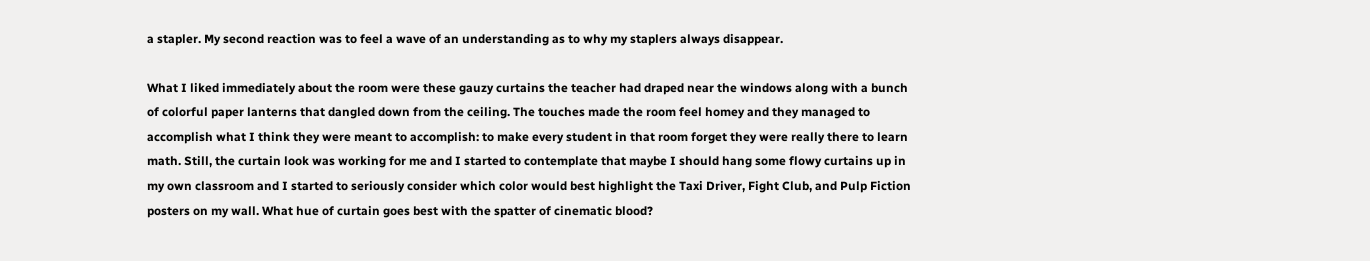a stapler. My second reaction was to feel a wave of an understanding as to why my staplers always disappear.

What I liked immediately about the room were these gauzy curtains the teacher had draped near the windows along with a bunch of colorful paper lanterns that dangled down from the ceiling. The touches made the room feel homey and they managed to accomplish what I think they were meant to accomplish: to make every student in that room forget they were really there to learn math. Still, the curtain look was working for me and I started to contemplate that maybe I should hang some flowy curtains up in my own classroom and I started to seriously consider which color would best highlight the Taxi Driver, Fight Club, and Pulp Fiction posters on my wall. What hue of curtain goes best with the spatter of cinematic blood?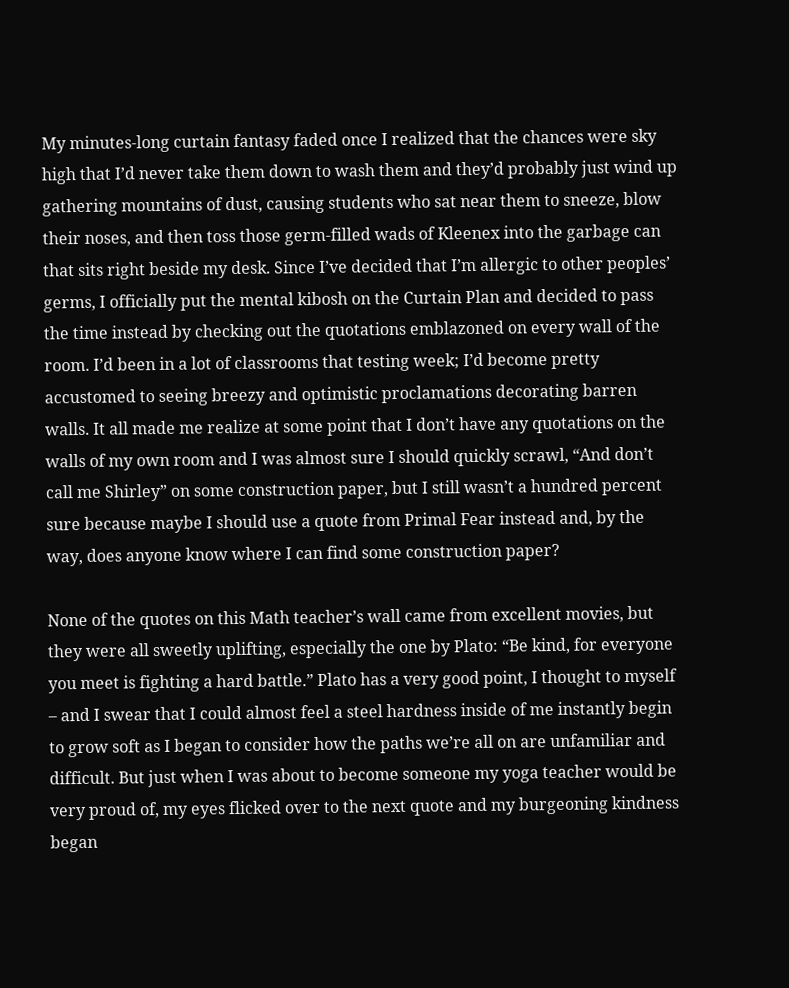My minutes-long curtain fantasy faded once I realized that the chances were sky high that I’d never take them down to wash them and they’d probably just wind up gathering mountains of dust, causing students who sat near them to sneeze, blow their noses, and then toss those germ-filled wads of Kleenex into the garbage can that sits right beside my desk. Since I’ve decided that I’m allergic to other peoples’ germs, I officially put the mental kibosh on the Curtain Plan and decided to pass the time instead by checking out the quotations emblazoned on every wall of the room. I’d been in a lot of classrooms that testing week; I’d become pretty accustomed to seeing breezy and optimistic proclamations decorating barren walls. It all made me realize at some point that I don’t have any quotations on the walls of my own room and I was almost sure I should quickly scrawl, “And don’t call me Shirley” on some construction paper, but I still wasn’t a hundred percent sure because maybe I should use a quote from Primal Fear instead and, by the way, does anyone know where I can find some construction paper?

None of the quotes on this Math teacher’s wall came from excellent movies, but they were all sweetly uplifting, especially the one by Plato: “Be kind, for everyone you meet is fighting a hard battle.” Plato has a very good point, I thought to myself – and I swear that I could almost feel a steel hardness inside of me instantly begin to grow soft as I began to consider how the paths we’re all on are unfamiliar and difficult. But just when I was about to become someone my yoga teacher would be very proud of, my eyes flicked over to the next quote and my burgeoning kindness began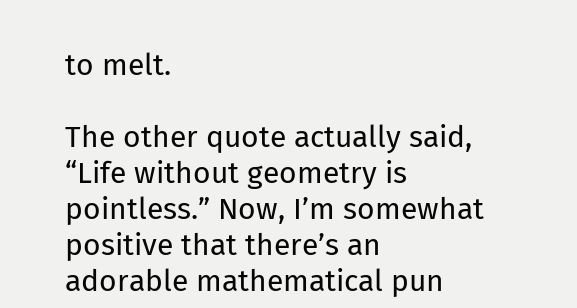to melt.

The other quote actually said, “Life without geometry is pointless.” Now, I’m somewhat positive that there’s an adorable mathematical pun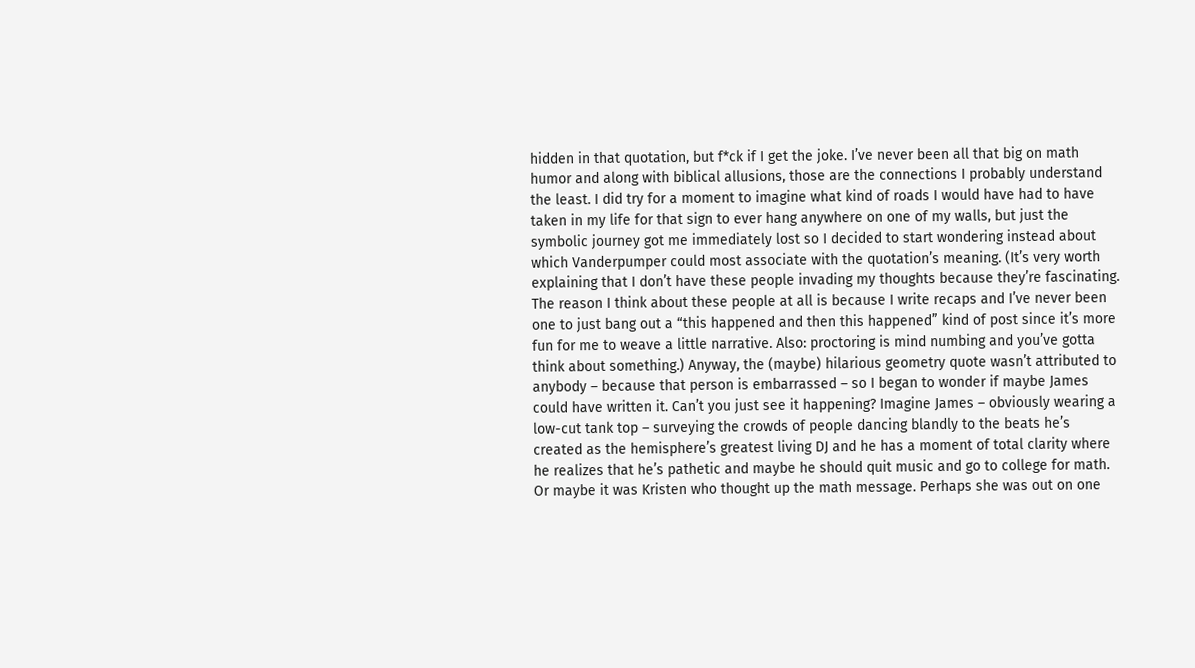hidden in that quotation, but f*ck if I get the joke. I’ve never been all that big on math humor and along with biblical allusions, those are the connections I probably understand the least. I did try for a moment to imagine what kind of roads I would have had to have taken in my life for that sign to ever hang anywhere on one of my walls, but just the symbolic journey got me immediately lost so I decided to start wondering instead about which Vanderpumper could most associate with the quotation’s meaning. (It’s very worth explaining that I don’t have these people invading my thoughts because they’re fascinating. The reason I think about these people at all is because I write recaps and I’ve never been one to just bang out a “this happened and then this happened” kind of post since it’s more fun for me to weave a little narrative. Also: proctoring is mind numbing and you’ve gotta think about something.) Anyway, the (maybe) hilarious geometry quote wasn’t attributed to anybody – because that person is embarrassed – so I began to wonder if maybe James could have written it. Can’t you just see it happening? Imagine James – obviously wearing a low-cut tank top – surveying the crowds of people dancing blandly to the beats he’s created as the hemisphere’s greatest living DJ and he has a moment of total clarity where he realizes that he’s pathetic and maybe he should quit music and go to college for math. Or maybe it was Kristen who thought up the math message. Perhaps she was out on one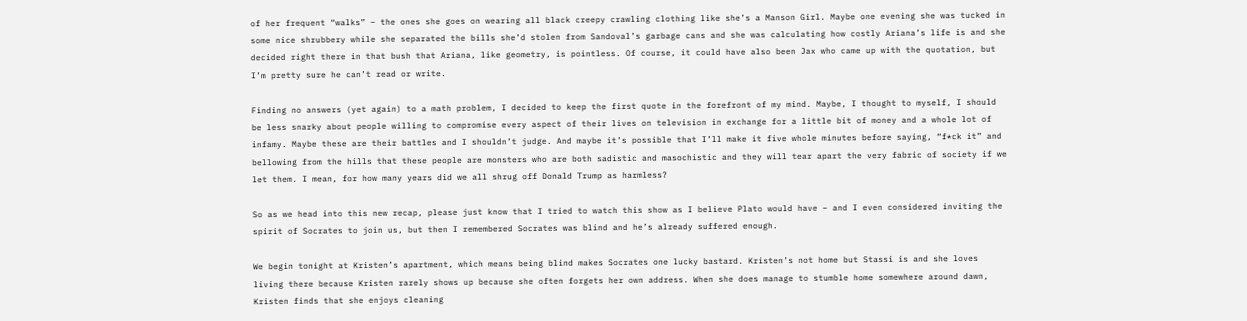of her frequent “walks” – the ones she goes on wearing all black creepy crawling clothing like she’s a Manson Girl. Maybe one evening she was tucked in some nice shrubbery while she separated the bills she’d stolen from Sandoval’s garbage cans and she was calculating how costly Ariana’s life is and she decided right there in that bush that Ariana, like geometry, is pointless. Of course, it could have also been Jax who came up with the quotation, but I’m pretty sure he can’t read or write.

Finding no answers (yet again) to a math problem, I decided to keep the first quote in the forefront of my mind. Maybe, I thought to myself, I should be less snarky about people willing to compromise every aspect of their lives on television in exchange for a little bit of money and a whole lot of infamy. Maybe these are their battles and I shouldn’t judge. And maybe it’s possible that I’ll make it five whole minutes before saying, “f*ck it” and bellowing from the hills that these people are monsters who are both sadistic and masochistic and they will tear apart the very fabric of society if we let them. I mean, for how many years did we all shrug off Donald Trump as harmless?

So as we head into this new recap, please just know that I tried to watch this show as I believe Plato would have – and I even considered inviting the spirit of Socrates to join us, but then I remembered Socrates was blind and he’s already suffered enough.

We begin tonight at Kristen’s apartment, which means being blind makes Socrates one lucky bastard. Kristen’s not home but Stassi is and she loves living there because Kristen rarely shows up because she often forgets her own address. When she does manage to stumble home somewhere around dawn, Kristen finds that she enjoys cleaning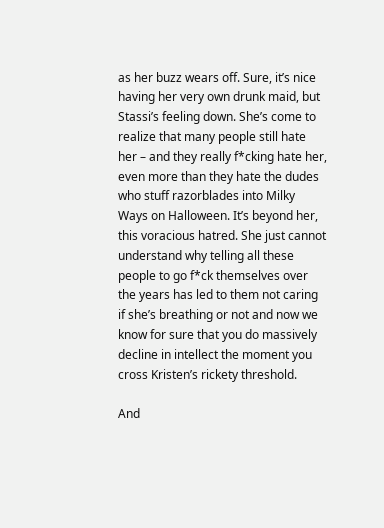as her buzz wears off. Sure, it’s nice having her very own drunk maid, but Stassi’s feeling down. She’s come to realize that many people still hate her – and they really f*cking hate her, even more than they hate the dudes who stuff razorblades into Milky Ways on Halloween. It’s beyond her, this voracious hatred. She just cannot understand why telling all these people to go f*ck themselves over the years has led to them not caring if she’s breathing or not and now we know for sure that you do massively decline in intellect the moment you cross Kristen’s rickety threshold.

And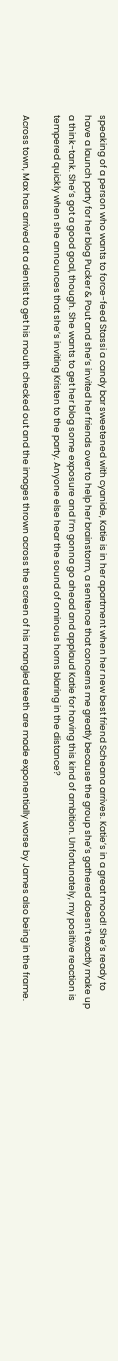speaking of a person who wants to force-feed Stassi a candy bar sweetened with cyanide, Katie is in her apartment when her new best friend Scheana arrives. Katie’s in a great mood! She’s ready to have a launch party for her blog Pucker & Pout and she’s invited her friends over to help her brainstorm, a sentence that concerns me greatly because the group she’s gathered doesn’t exactly make up a think-tank. She’s got a good goal, though. She wants to get her blog some exposure and I’m gonna go ahead and applaud Katie for having this kind of ambition. Unfortunately, my positive reaction is tempered quickly when she announces that she’s inviting Kristen to the party. Anyone else hear the sound of ominous horns blaring in the distance?

Across town, Max has arrived at a dentist to get his mouth checked out and the images thrown across the screen of his mangled teeth are made exponentially worse by James also being in the frame.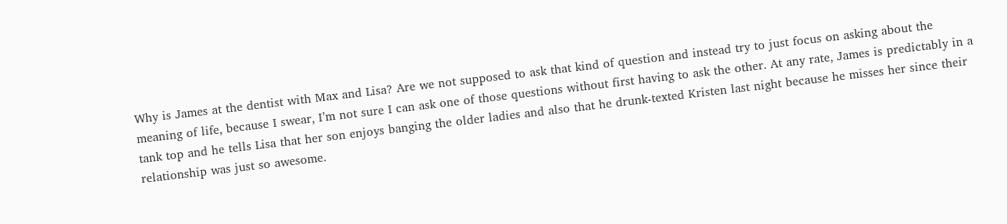Why is James at the dentist with Max and Lisa? Are we not supposed to ask that kind of question and instead try to just focus on asking about the meaning of life, because I swear, I’m not sure I can ask one of those questions without first having to ask the other. At any rate, James is predictably in a tank top and he tells Lisa that her son enjoys banging the older ladies and also that he drunk-texted Kristen last night because he misses her since their relationship was just so awesome.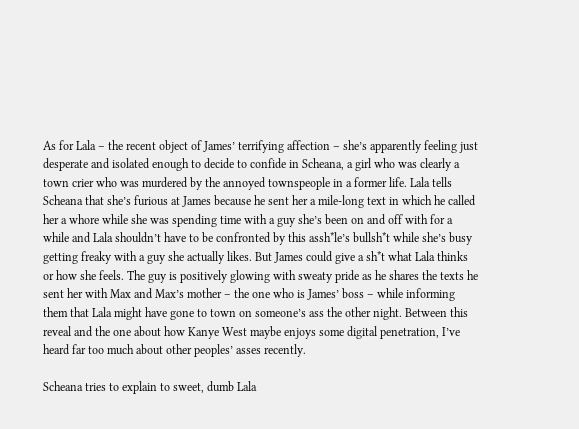As for Lala – the recent object of James’ terrifying affection – she’s apparently feeling just desperate and isolated enough to decide to confide in Scheana, a girl who was clearly a town crier who was murdered by the annoyed townspeople in a former life. Lala tells Scheana that she’s furious at James because he sent her a mile-long text in which he called her a whore while she was spending time with a guy she’s been on and off with for a while and Lala shouldn’t have to be confronted by this assh*le’s bullsh*t while she’s busy getting freaky with a guy she actually likes. But James could give a sh*t what Lala thinks or how she feels. The guy is positively glowing with sweaty pride as he shares the texts he sent her with Max and Max’s mother – the one who is James’ boss – while informing them that Lala might have gone to town on someone’s ass the other night. Between this reveal and the one about how Kanye West maybe enjoys some digital penetration, I’ve heard far too much about other peoples’ asses recently.

Scheana tries to explain to sweet, dumb Lala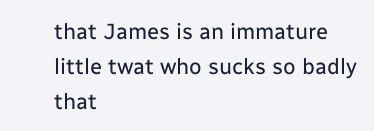that James is an immature little twat who sucks so badly that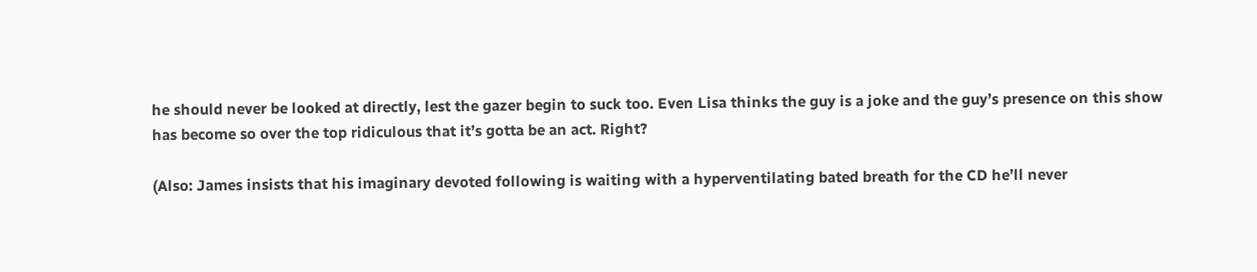he should never be looked at directly, lest the gazer begin to suck too. Even Lisa thinks the guy is a joke and the guy’s presence on this show has become so over the top ridiculous that it’s gotta be an act. Right?

(Also: James insists that his imaginary devoted following is waiting with a hyperventilating bated breath for the CD he’ll never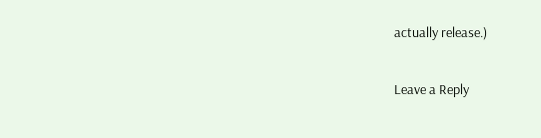actually release.)

Leave a Reply